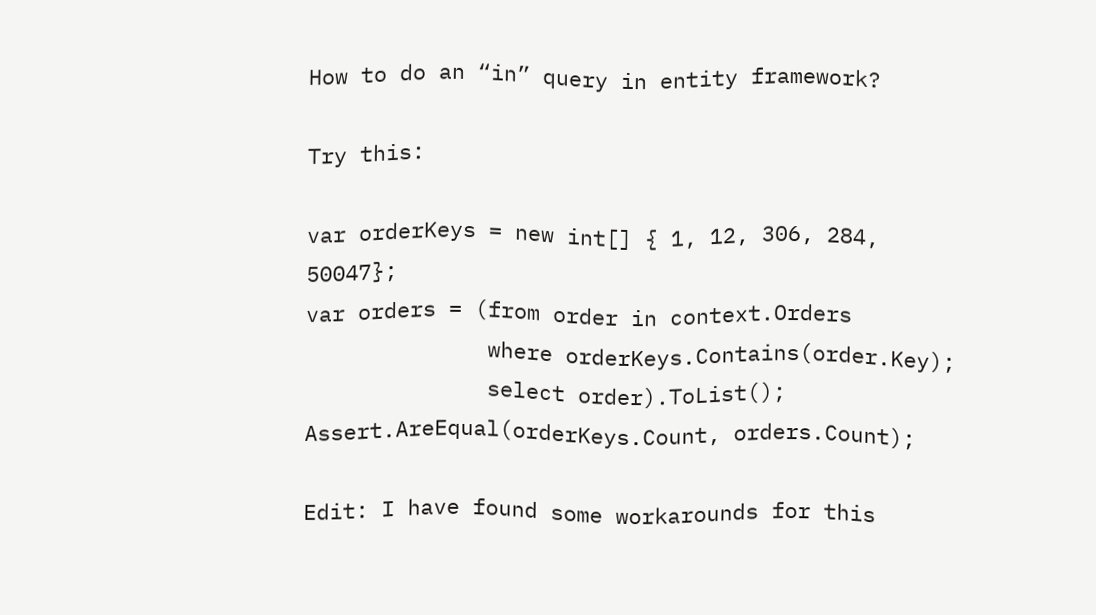How to do an “in” query in entity framework?

Try this:

var orderKeys = new int[] { 1, 12, 306, 284, 50047};
var orders = (from order in context.Orders
              where orderKeys.Contains(order.Key);
              select order).ToList();
Assert.AreEqual(orderKeys.Count, orders.Count);

Edit: I have found some workarounds for this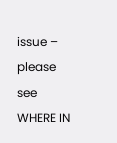issue – please see WHERE IN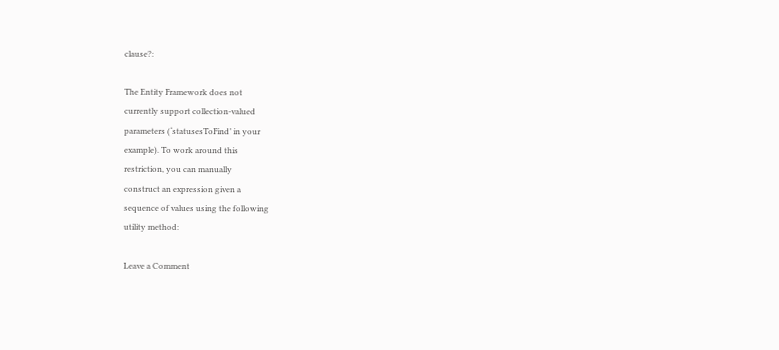clause?:

The Entity Framework does not
currently support collection-valued
parameters (‘statusesToFind’ in your
example). To work around this
restriction, you can manually
construct an expression given a
sequence of values using the following
utility method:

Leave a Comment